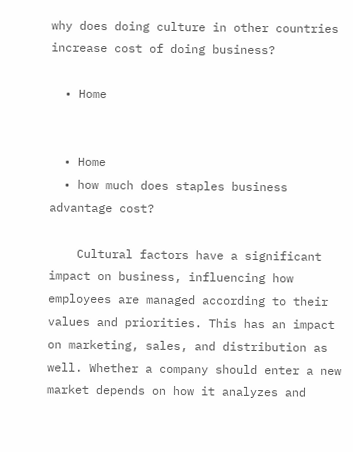why does doing culture in other countries increase cost of doing business?

  • Home


  • Home
  • how much does staples business advantage cost?

    Cultural factors have a significant impact on business, influencing how employees are managed according to their values and priorities. This has an impact on marketing, sales, and distribution as well. Whether a company should enter a new market depends on how it analyzes and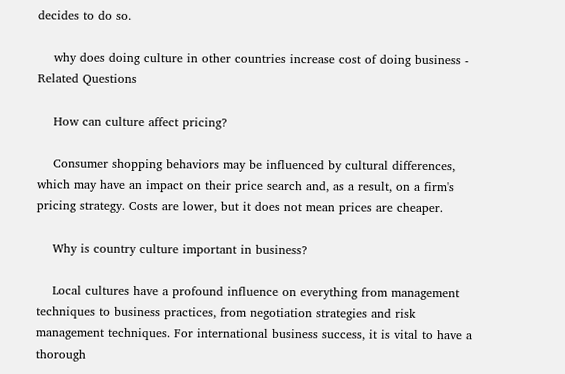decides to do so.

    why does doing culture in other countries increase cost of doing business - Related Questions

    How can culture affect pricing?

    Consumer shopping behaviors may be influenced by cultural differences, which may have an impact on their price search and, as a result, on a firm's pricing strategy. Costs are lower, but it does not mean prices are cheaper.

    Why is country culture important in business?

    Local cultures have a profound influence on everything from management techniques to business practices, from negotiation strategies and risk management techniques. For international business success, it is vital to have a thorough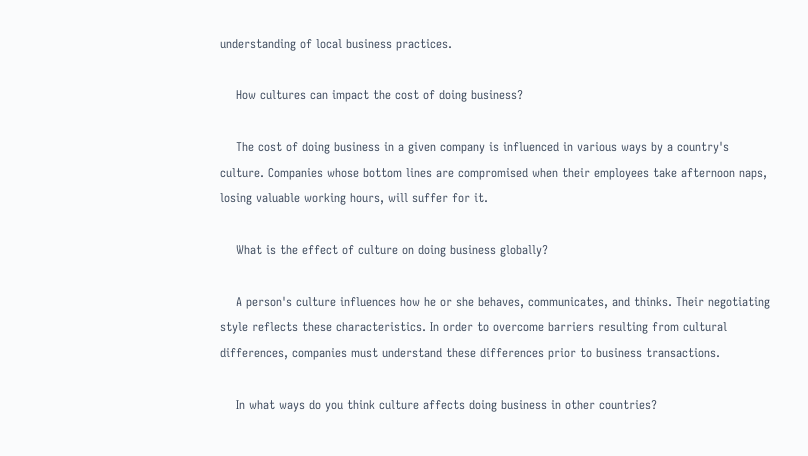understanding of local business practices.

    How cultures can impact the cost of doing business?

    The cost of doing business in a given company is influenced in various ways by a country's culture. Companies whose bottom lines are compromised when their employees take afternoon naps, losing valuable working hours, will suffer for it.

    What is the effect of culture on doing business globally?

    A person's culture influences how he or she behaves, communicates, and thinks. Their negotiating style reflects these characteristics. In order to overcome barriers resulting from cultural differences, companies must understand these differences prior to business transactions.

    In what ways do you think culture affects doing business in other countries?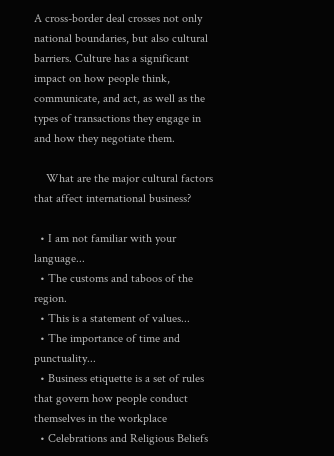A cross-border deal crosses not only national boundaries, but also cultural barriers. Culture has a significant impact on how people think, communicate, and act, as well as the types of transactions they engage in and how they negotiate them.

    What are the major cultural factors that affect international business?

  • I am not familiar with your language...
  • The customs and taboos of the region.
  • This is a statement of values...
  • The importance of time and punctuality...
  • Business etiquette is a set of rules that govern how people conduct themselves in the workplace
  • Celebrations and Religious Beliefs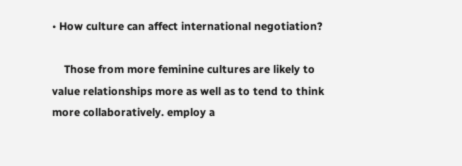• How culture can affect international negotiation?

    Those from more feminine cultures are likely to value relationships more as well as to tend to think more collaboratively. employ a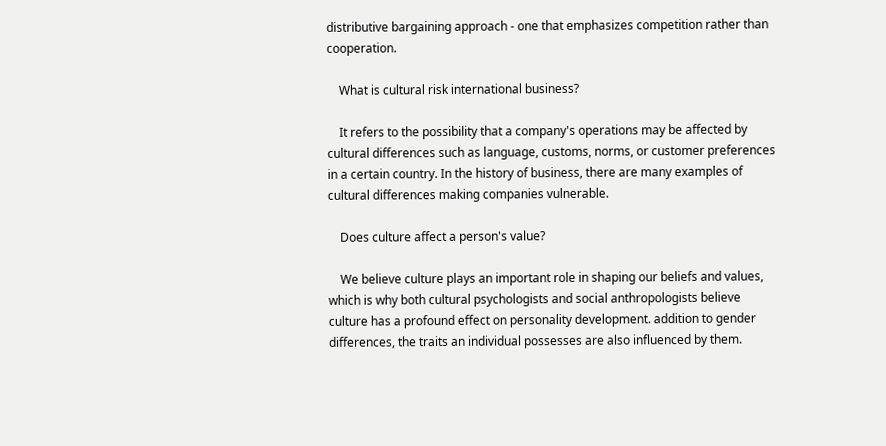distributive bargaining approach - one that emphasizes competition rather than cooperation.

    What is cultural risk international business?

    It refers to the possibility that a company's operations may be affected by cultural differences such as language, customs, norms, or customer preferences in a certain country. In the history of business, there are many examples of cultural differences making companies vulnerable.

    Does culture affect a person's value?

    We believe culture plays an important role in shaping our beliefs and values, which is why both cultural psychologists and social anthropologists believe culture has a profound effect on personality development. addition to gender differences, the traits an individual possesses are also influenced by them.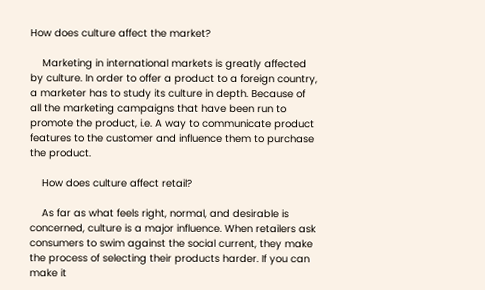How does culture affect the market?

    Marketing in international markets is greatly affected by culture. In order to offer a product to a foreign country, a marketer has to study its culture in depth. Because of all the marketing campaigns that have been run to promote the product, i.e. A way to communicate product features to the customer and influence them to purchase the product.

    How does culture affect retail?

    As far as what feels right, normal, and desirable is concerned, culture is a major influence. When retailers ask consumers to swim against the social current, they make the process of selecting their products harder. If you can make it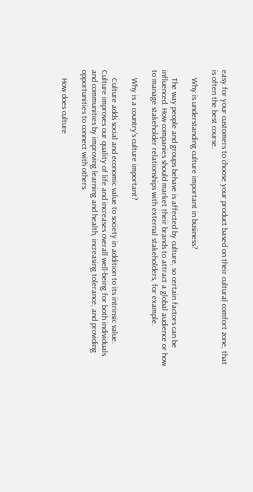easy for your customers to choose your product based on their cultural comfort zone, that is often the best course.

    Why is understanding culture important in business?

    The way people and groups behave is affected by culture, so certain factors can be influenced. How companies should market their brands to attract a global audience or how to manage stakeholder relationships with external stakeholders, for example.

    Why is a country's culture important?

    Culture adds social and economic value to society in addition to its intrinsic value. Culture improves our quality of life and increases overall well-being for both individuals and communities by improving learning and health, increasing tolerance, and providing opportunities to connect with others.

    How does culture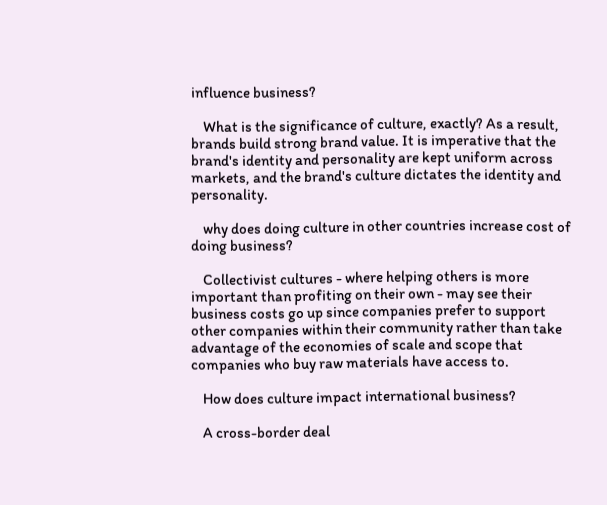influence business?

    What is the significance of culture, exactly? As a result, brands build strong brand value. It is imperative that the brand's identity and personality are kept uniform across markets, and the brand's culture dictates the identity and personality.

    why does doing culture in other countries increase cost of doing business?

    Collectivist cultures - where helping others is more important than profiting on their own - may see their business costs go up since companies prefer to support other companies within their community rather than take advantage of the economies of scale and scope that companies who buy raw materials have access to.

    How does culture impact international business?

    A cross-border deal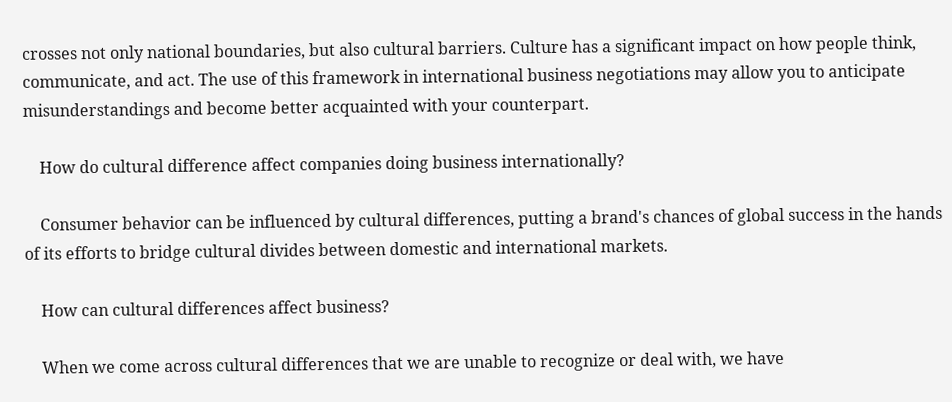crosses not only national boundaries, but also cultural barriers. Culture has a significant impact on how people think, communicate, and act. The use of this framework in international business negotiations may allow you to anticipate misunderstandings and become better acquainted with your counterpart.

    How do cultural difference affect companies doing business internationally?

    Consumer behavior can be influenced by cultural differences, putting a brand's chances of global success in the hands of its efforts to bridge cultural divides between domestic and international markets.

    How can cultural differences affect business?

    When we come across cultural differences that we are unable to recognize or deal with, we have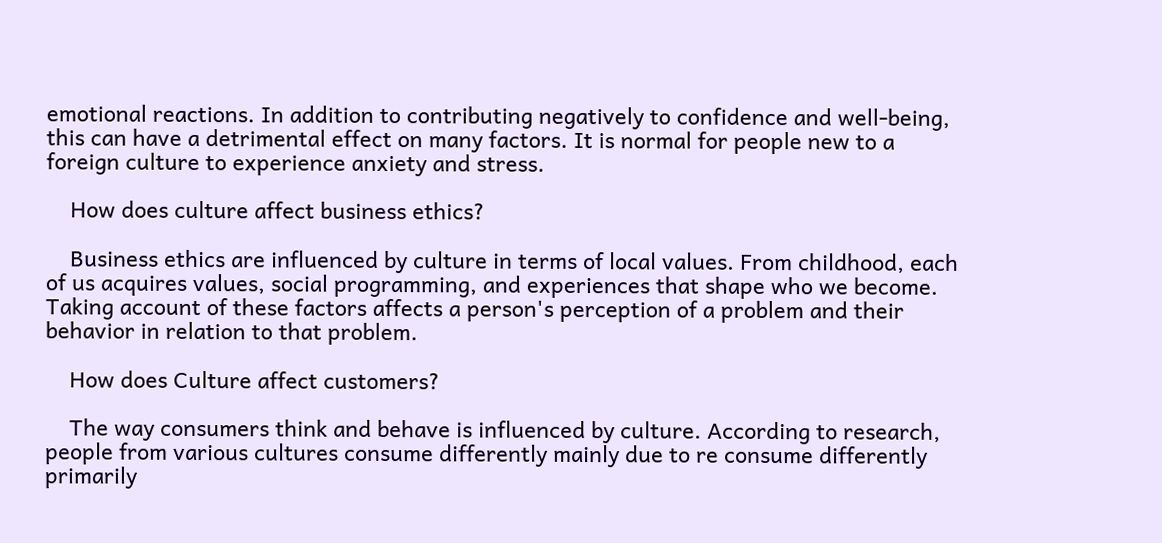emotional reactions. In addition to contributing negatively to confidence and well-being, this can have a detrimental effect on many factors. It is normal for people new to a foreign culture to experience anxiety and stress.

    How does culture affect business ethics?

    Business ethics are influenced by culture in terms of local values. From childhood, each of us acquires values, social programming, and experiences that shape who we become. Taking account of these factors affects a person's perception of a problem and their behavior in relation to that problem.

    How does Culture affect customers?

    The way consumers think and behave is influenced by culture. According to research, people from various cultures consume differently mainly due to re consume differently primarily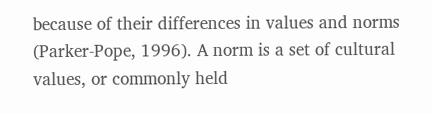because of their differences in values and norms (Parker-Pope, 1996). A norm is a set of cultural values, or commonly held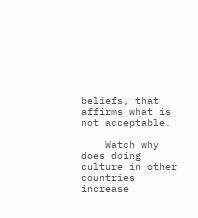beliefs, that affirms what is not acceptable.

    Watch why does doing culture in other countries increase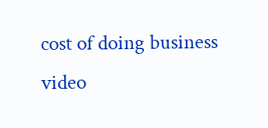cost of doing business video